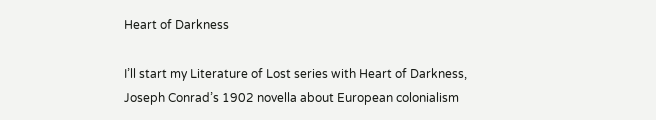Heart of Darkness

I’ll start my Literature of Lost series with Heart of Darkness, Joseph Conrad’s 1902 novella about European colonialism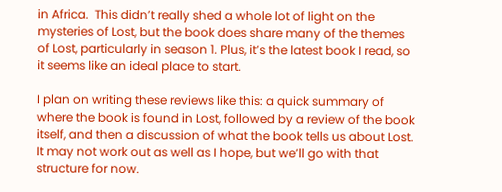in Africa.  This didn’t really shed a whole lot of light on the mysteries of Lost, but the book does share many of the themes of Lost, particularly in season 1. Plus, it’s the latest book I read, so it seems like an ideal place to start.

I plan on writing these reviews like this: a quick summary of where the book is found in Lost, followed by a review of the book itself, and then a discussion of what the book tells us about Lost. It may not work out as well as I hope, but we’ll go with that structure for now.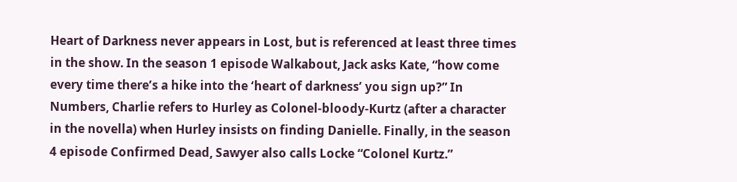Heart of Darkness never appears in Lost, but is referenced at least three times in the show. In the season 1 episode Walkabout, Jack asks Kate, “how come every time there’s a hike into the ‘heart of darkness’ you sign up?” In Numbers, Charlie refers to Hurley as Colonel-bloody-Kurtz (after a character in the novella) when Hurley insists on finding Danielle. Finally, in the season 4 episode Confirmed Dead, Sawyer also calls Locke “Colonel Kurtz.”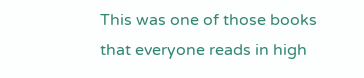This was one of those books that everyone reads in high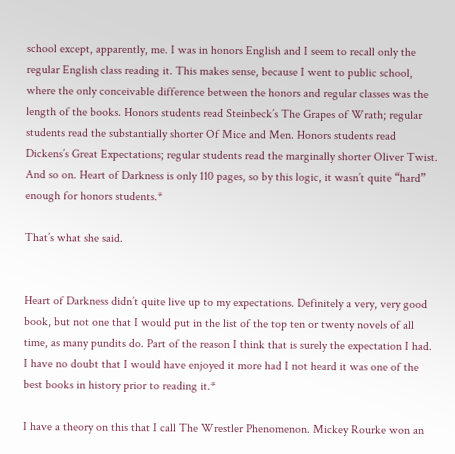school except, apparently, me. I was in honors English and I seem to recall only the regular English class reading it. This makes sense, because I went to public school, where the only conceivable difference between the honors and regular classes was the length of the books. Honors students read Steinbeck’s The Grapes of Wrath; regular students read the substantially shorter Of Mice and Men. Honors students read Dickens’s Great Expectations; regular students read the marginally shorter Oliver Twist. And so on. Heart of Darkness is only 110 pages, so by this logic, it wasn’t quite “hard” enough for honors students.*

That’s what she said.


Heart of Darkness didn’t quite live up to my expectations. Definitely a very, very good book, but not one that I would put in the list of the top ten or twenty novels of all time, as many pundits do. Part of the reason I think that is surely the expectation I had. I have no doubt that I would have enjoyed it more had I not heard it was one of the best books in history prior to reading it.*

I have a theory on this that I call The Wrestler Phenomenon. Mickey Rourke won an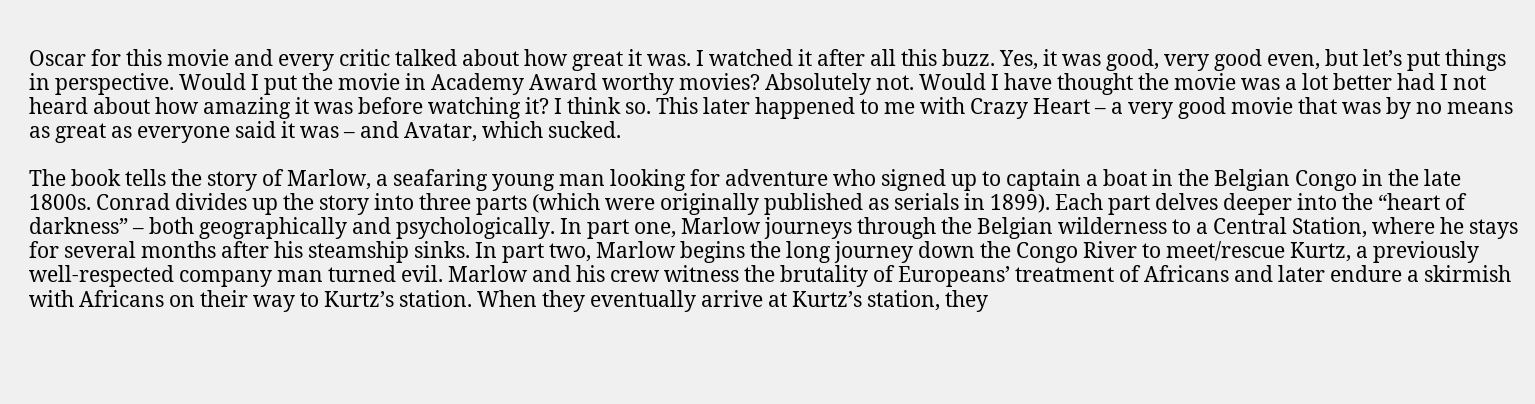Oscar for this movie and every critic talked about how great it was. I watched it after all this buzz. Yes, it was good, very good even, but let’s put things in perspective. Would I put the movie in Academy Award worthy movies? Absolutely not. Would I have thought the movie was a lot better had I not heard about how amazing it was before watching it? I think so. This later happened to me with Crazy Heart – a very good movie that was by no means as great as everyone said it was – and Avatar, which sucked.

The book tells the story of Marlow, a seafaring young man looking for adventure who signed up to captain a boat in the Belgian Congo in the late 1800s. Conrad divides up the story into three parts (which were originally published as serials in 1899). Each part delves deeper into the “heart of darkness” – both geographically and psychologically. In part one, Marlow journeys through the Belgian wilderness to a Central Station, where he stays for several months after his steamship sinks. In part two, Marlow begins the long journey down the Congo River to meet/rescue Kurtz, a previously well-respected company man turned evil. Marlow and his crew witness the brutality of Europeans’ treatment of Africans and later endure a skirmish with Africans on their way to Kurtz’s station. When they eventually arrive at Kurtz’s station, they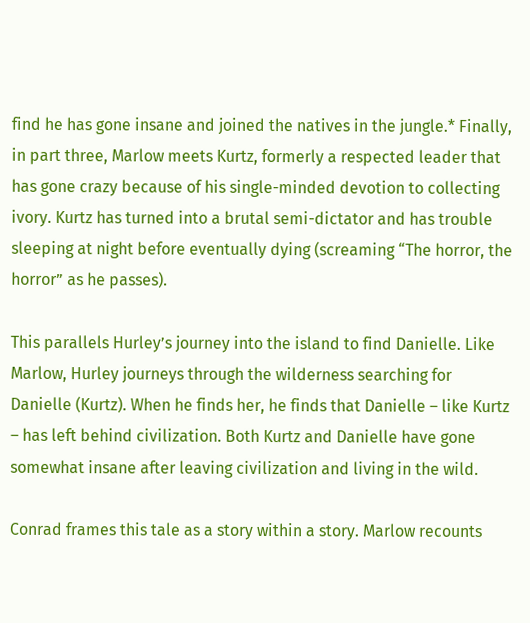find he has gone insane and joined the natives in the jungle.* Finally, in part three, Marlow meets Kurtz, formerly a respected leader that has gone crazy because of his single-minded devotion to collecting ivory. Kurtz has turned into a brutal semi-dictator and has trouble sleeping at night before eventually dying (screaming “The horror, the horror” as he passes).

This parallels Hurley’s journey into the island to find Danielle. Like Marlow, Hurley journeys through the wilderness searching for Danielle (Kurtz). When he finds her, he finds that Danielle – like Kurtz – has left behind civilization. Both Kurtz and Danielle have gone somewhat insane after leaving civilization and living in the wild.

Conrad frames this tale as a story within a story. Marlow recounts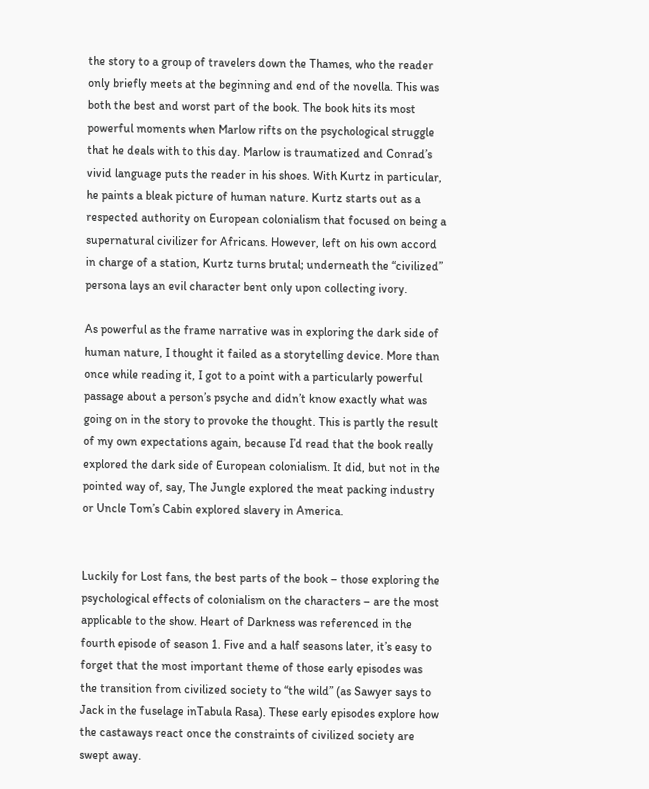the story to a group of travelers down the Thames, who the reader only briefly meets at the beginning and end of the novella. This was both the best and worst part of the book. The book hits its most powerful moments when Marlow rifts on the psychological struggle that he deals with to this day. Marlow is traumatized and Conrad’s vivid language puts the reader in his shoes. With Kurtz in particular, he paints a bleak picture of human nature. Kurtz starts out as a respected authority on European colonialism that focused on being a supernatural civilizer for Africans. However, left on his own accord in charge of a station, Kurtz turns brutal; underneath the “civilized” persona lays an evil character bent only upon collecting ivory.

As powerful as the frame narrative was in exploring the dark side of human nature, I thought it failed as a storytelling device. More than once while reading it, I got to a point with a particularly powerful passage about a person’s psyche and didn’t know exactly what was going on in the story to provoke the thought. This is partly the result of my own expectations again, because I’d read that the book really explored the dark side of European colonialism. It did, but not in the pointed way of, say, The Jungle explored the meat packing industry or Uncle Tom’s Cabin explored slavery in America.


Luckily for Lost fans, the best parts of the book – those exploring the psychological effects of colonialism on the characters – are the most applicable to the show. Heart of Darkness was referenced in the fourth episode of season 1. Five and a half seasons later, it’s easy to forget that the most important theme of those early episodes was the transition from civilized society to “the wild” (as Sawyer says to Jack in the fuselage inTabula Rasa). These early episodes explore how the castaways react once the constraints of civilized society are swept away.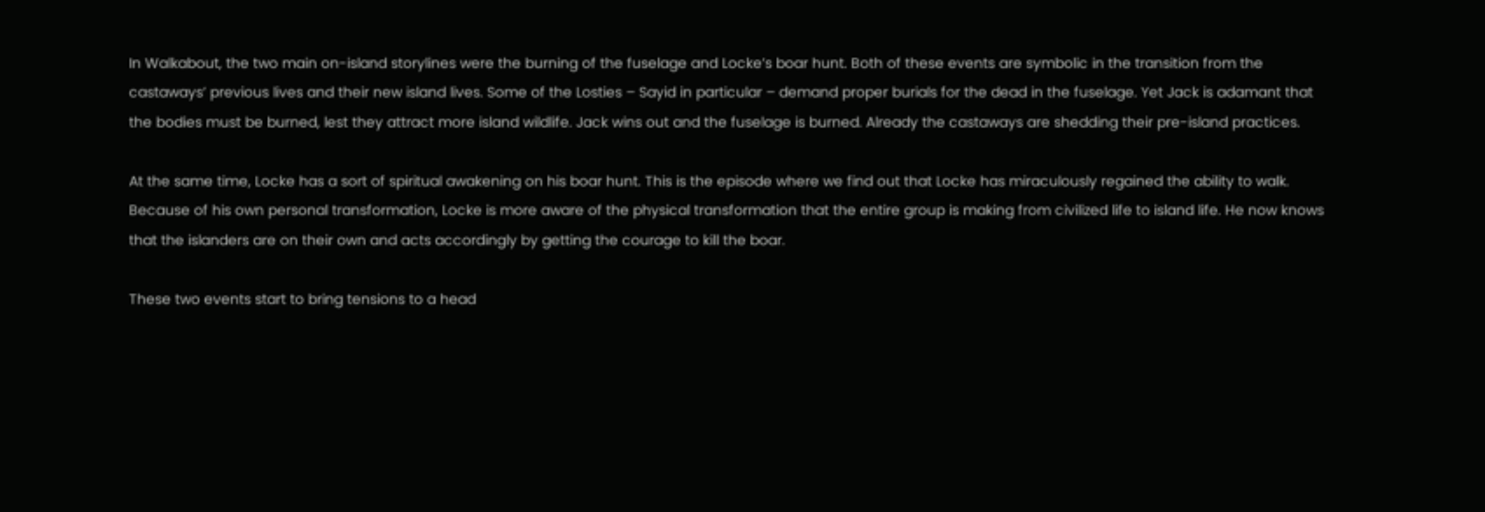In Walkabout, the two main on-island storylines were the burning of the fuselage and Locke’s boar hunt. Both of these events are symbolic in the transition from the castaways’ previous lives and their new island lives. Some of the Losties – Sayid in particular – demand proper burials for the dead in the fuselage. Yet Jack is adamant that the bodies must be burned, lest they attract more island wildlife. Jack wins out and the fuselage is burned. Already the castaways are shedding their pre-island practices.

At the same time, Locke has a sort of spiritual awakening on his boar hunt. This is the episode where we find out that Locke has miraculously regained the ability to walk. Because of his own personal transformation, Locke is more aware of the physical transformation that the entire group is making from civilized life to island life. He now knows that the islanders are on their own and acts accordingly by getting the courage to kill the boar.

These two events start to bring tensions to a head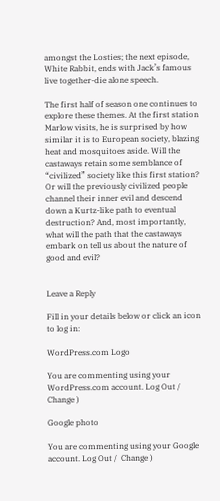amongst the Losties; the next episode, White Rabbit, ends with Jack’s famous live together-die alone speech.

The first half of season one continues to explore these themes. At the first station Marlow visits, he is surprised by how similar it is to European society, blazing heat and mosquitoes aside. Will the castaways retain some semblance of “civilized” society like this first station? Or will the previously civilized people channel their inner evil and descend down a Kurtz-like path to eventual destruction? And, most importantly, what will the path that the castaways embark on tell us about the nature of good and evil?


Leave a Reply

Fill in your details below or click an icon to log in:

WordPress.com Logo

You are commenting using your WordPress.com account. Log Out /  Change )

Google photo

You are commenting using your Google account. Log Out /  Change )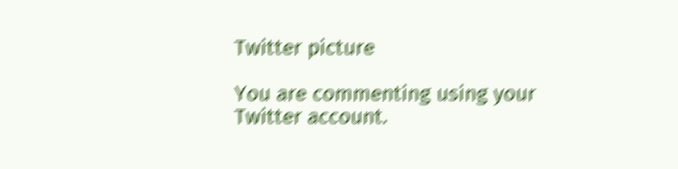Twitter picture

You are commenting using your Twitter account.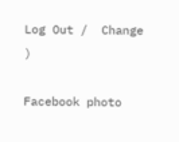Log Out /  Change )

Facebook photo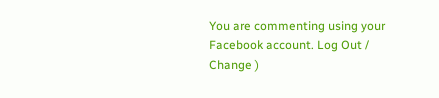You are commenting using your Facebook account. Log Out /  Change )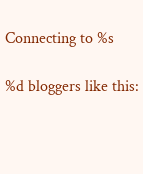Connecting to %s

%d bloggers like this: